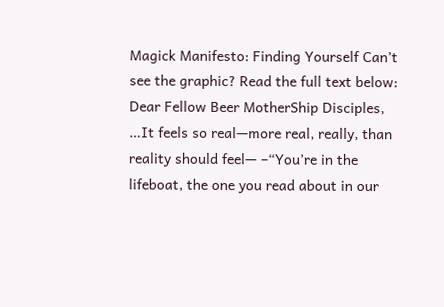Magick Manifesto: Finding Yourself Can’t see the graphic? Read the full text below: Dear Fellow Beer MotherShip Disciples, …It feels so real—more real, really, than reality should feel— –“You’re in the lifeboat, the one you read about in our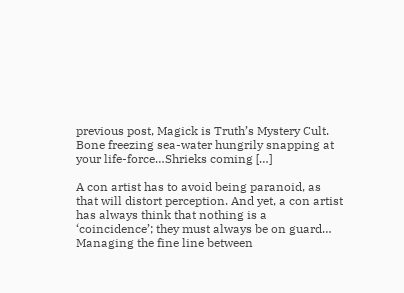previous post, Magick is Truth’s Mystery Cult. Bone freezing sea-water hungrily snapping at your life-force…Shrieks coming […]

A con artist has to avoid being paranoid, as that will distort perception. And yet, a con artist has always think that nothing is a ‘coincidence’; they must always be on guard… Managing the fine line between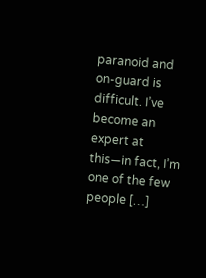paranoid and on-guard is difficult. I’ve become an expert at this—in fact, I’m one of the few people […]